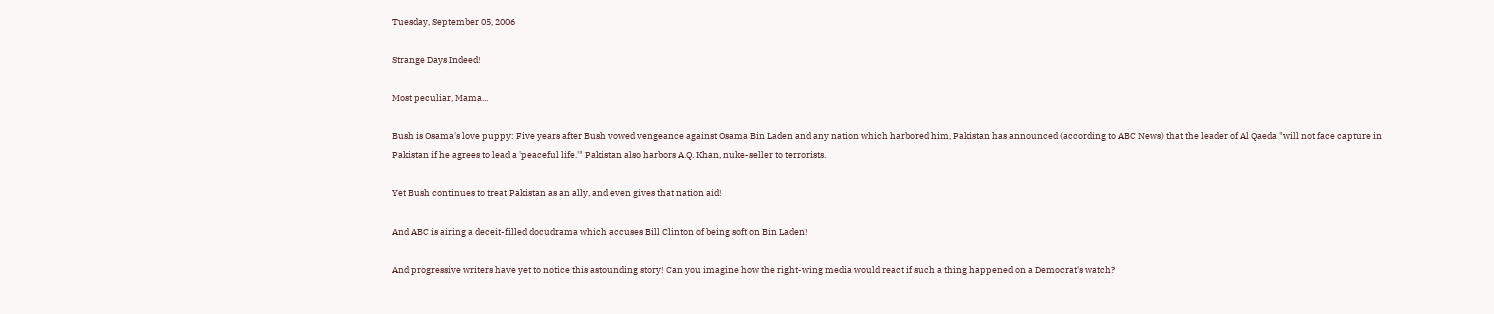Tuesday, September 05, 2006

Strange Days Indeed!

Most peculiar, Mama...

Bush is Osama's love puppy: Five years after Bush vowed vengeance against Osama Bin Laden and any nation which harbored him, Pakistan has announced (according to ABC News) that the leader of Al Qaeda "will not face capture in Pakistan if he agrees to lead a 'peaceful life.'" Pakistan also harbors A.Q. Khan, nuke-seller to terrorists.

Yet Bush continues to treat Pakistan as an ally, and even gives that nation aid!

And ABC is airing a deceit-filled docudrama which accuses Bill Clinton of being soft on Bin Laden!

And progressive writers have yet to notice this astounding story! Can you imagine how the right-wing media would react if such a thing happened on a Democrat's watch?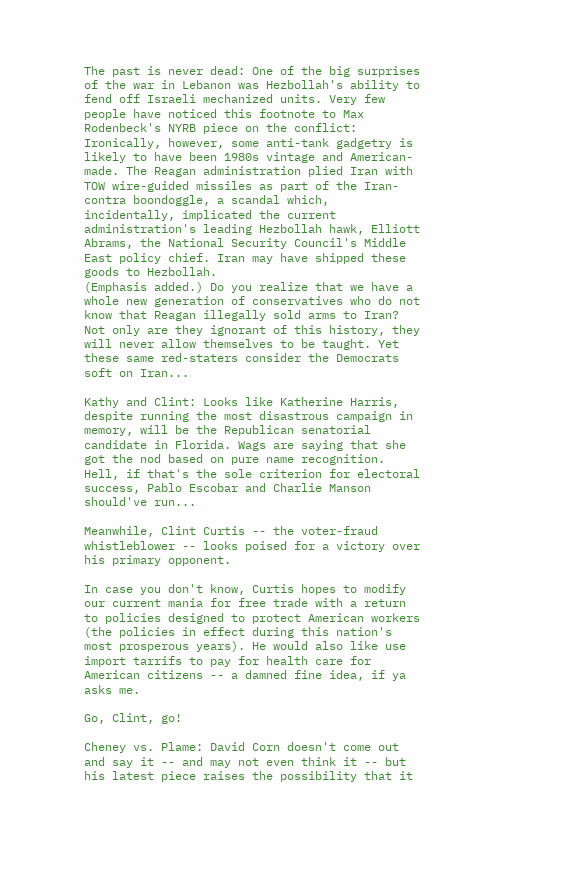The past is never dead: One of the big surprises of the war in Lebanon was Hezbollah's ability to fend off Israeli mechanized units. Very few people have noticed this footnote to Max Rodenbeck's NYRB piece on the conflict:
Ironically, however, some anti-tank gadgetry is likely to have been 1980s vintage and American-made. The Reagan administration plied Iran with TOW wire-guided missiles as part of the Iran-contra boondoggle, a scandal which, incidentally, implicated the current administration's leading Hezbollah hawk, Elliott Abrams, the National Security Council's Middle East policy chief. Iran may have shipped these goods to Hezbollah.
(Emphasis added.) Do you realize that we have a whole new generation of conservatives who do not know that Reagan illegally sold arms to Iran? Not only are they ignorant of this history, they will never allow themselves to be taught. Yet these same red-staters consider the Democrats soft on Iran...

Kathy and Clint: Looks like Katherine Harris, despite running the most disastrous campaign in memory, will be the Republican senatorial candidate in Florida. Wags are saying that she got the nod based on pure name recognition. Hell, if that's the sole criterion for electoral success, Pablo Escobar and Charlie Manson should've run...

Meanwhile, Clint Curtis -- the voter-fraud whistleblower -- looks poised for a victory over his primary opponent.

In case you don't know, Curtis hopes to modify our current mania for free trade with a return to policies designed to protect American workers (the policies in effect during this nation's most prosperous years). He would also like use import tarrifs to pay for health care for American citizens -- a damned fine idea, if ya asks me.

Go, Clint, go!

Cheney vs. Plame: David Corn doesn't come out and say it -- and may not even think it -- but his latest piece raises the possibility that it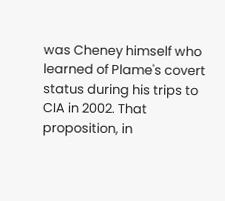was Cheney himself who learned of Plame's covert status during his trips to CIA in 2002. That proposition, in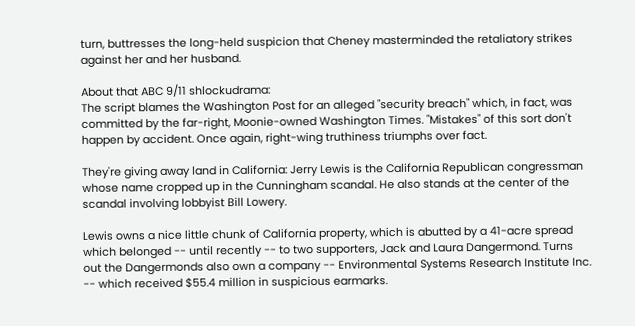turn, buttresses the long-held suspicion that Cheney masterminded the retaliatory strikes against her and her husband.

About that ABC 9/11 shlockudrama:
The script blames the Washington Post for an alleged "security breach" which, in fact, was committed by the far-right, Moonie-owned Washington Times. "Mistakes" of this sort don't happen by accident. Once again, right-wing truthiness triumphs over fact.

They're giving away land in California: Jerry Lewis is the California Republican congressman whose name cropped up in the Cunningham scandal. He also stands at the center of the scandal involving lobbyist Bill Lowery.

Lewis owns a nice little chunk of California property, which is abutted by a 41-acre spread which belonged -- until recently -- to two supporters, Jack and Laura Dangermond. Turns out the Dangermonds also own a company -- Environmental Systems Research Institute Inc. -- which received $55.4 million in suspicious earmarks.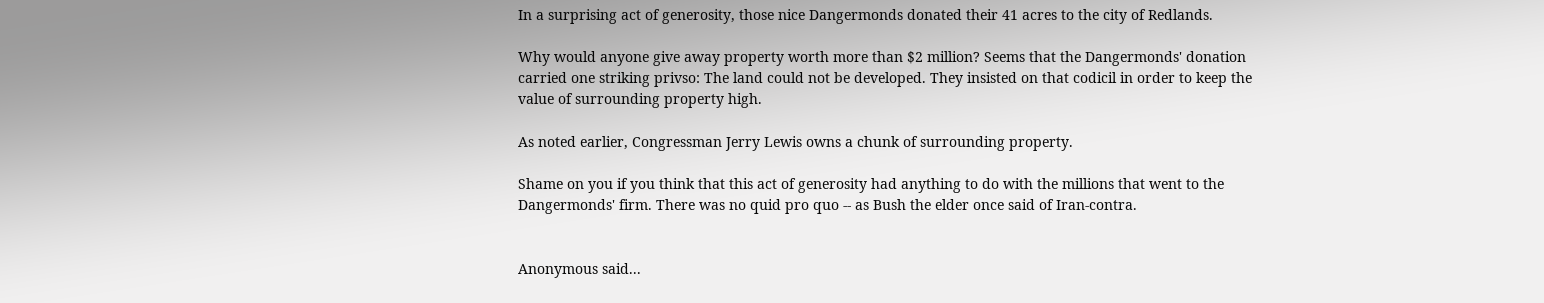In a surprising act of generosity, those nice Dangermonds donated their 41 acres to the city of Redlands.

Why would anyone give away property worth more than $2 million? Seems that the Dangermonds' donation carried one striking privso: The land could not be developed. They insisted on that codicil in order to keep the value of surrounding property high.

As noted earlier, Congressman Jerry Lewis owns a chunk of surrounding property.

Shame on you if you think that this act of generosity had anything to do with the millions that went to the Dangermonds' firm. There was no quid pro quo -- as Bush the elder once said of Iran-contra.


Anonymous said...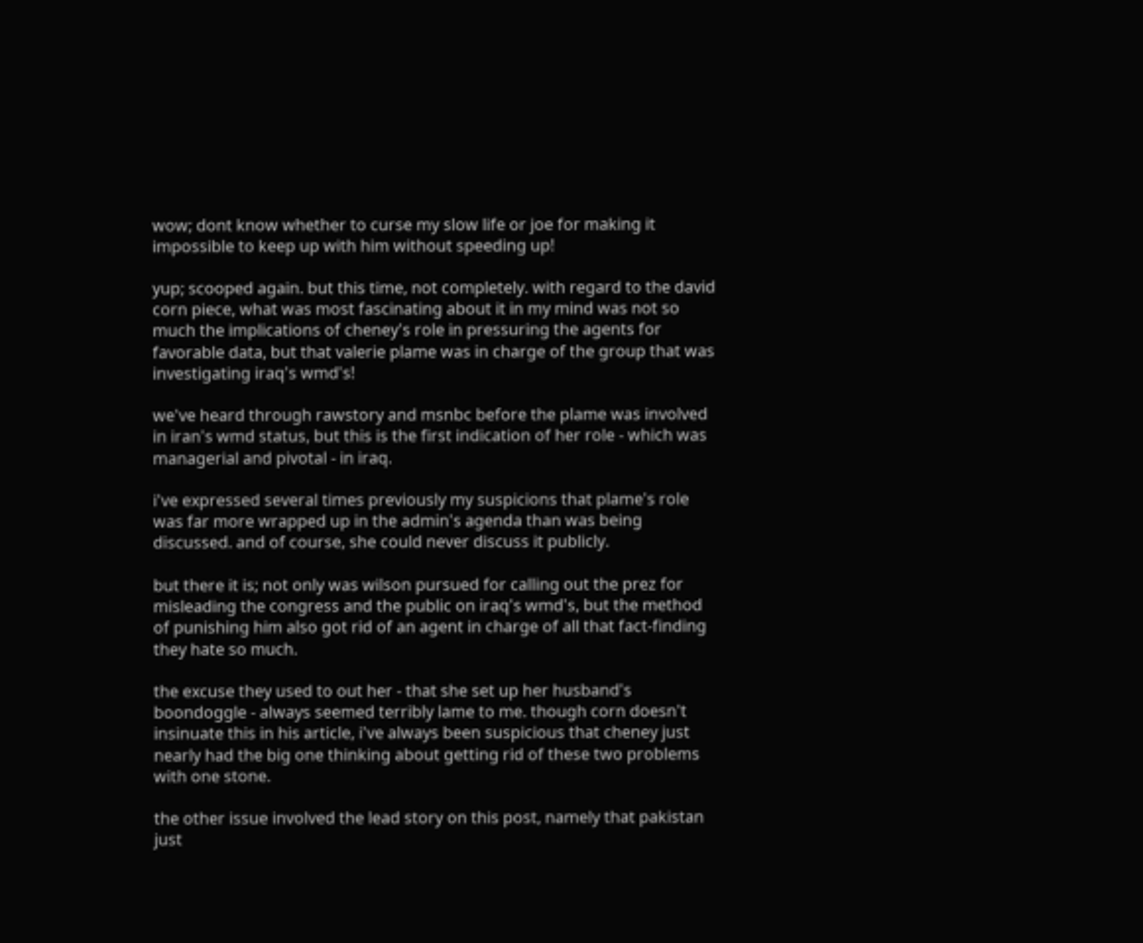wow; dont know whether to curse my slow life or joe for making it impossible to keep up with him without speeding up!

yup; scooped again. but this time, not completely. with regard to the david corn piece, what was most fascinating about it in my mind was not so much the implications of cheney's role in pressuring the agents for favorable data, but that valerie plame was in charge of the group that was investigating iraq's wmd's!

we've heard through rawstory and msnbc before the plame was involved in iran's wmd status, but this is the first indication of her role - which was managerial and pivotal - in iraq.

i've expressed several times previously my suspicions that plame's role was far more wrapped up in the admin's agenda than was being discussed. and of course, she could never discuss it publicly.

but there it is; not only was wilson pursued for calling out the prez for misleading the congress and the public on iraq's wmd's, but the method of punishing him also got rid of an agent in charge of all that fact-finding they hate so much.

the excuse they used to out her - that she set up her husband's boondoggle - always seemed terribly lame to me. though corn doesn't insinuate this in his article, i've always been suspicious that cheney just nearly had the big one thinking about getting rid of these two problems with one stone.

the other issue involved the lead story on this post, namely that pakistan just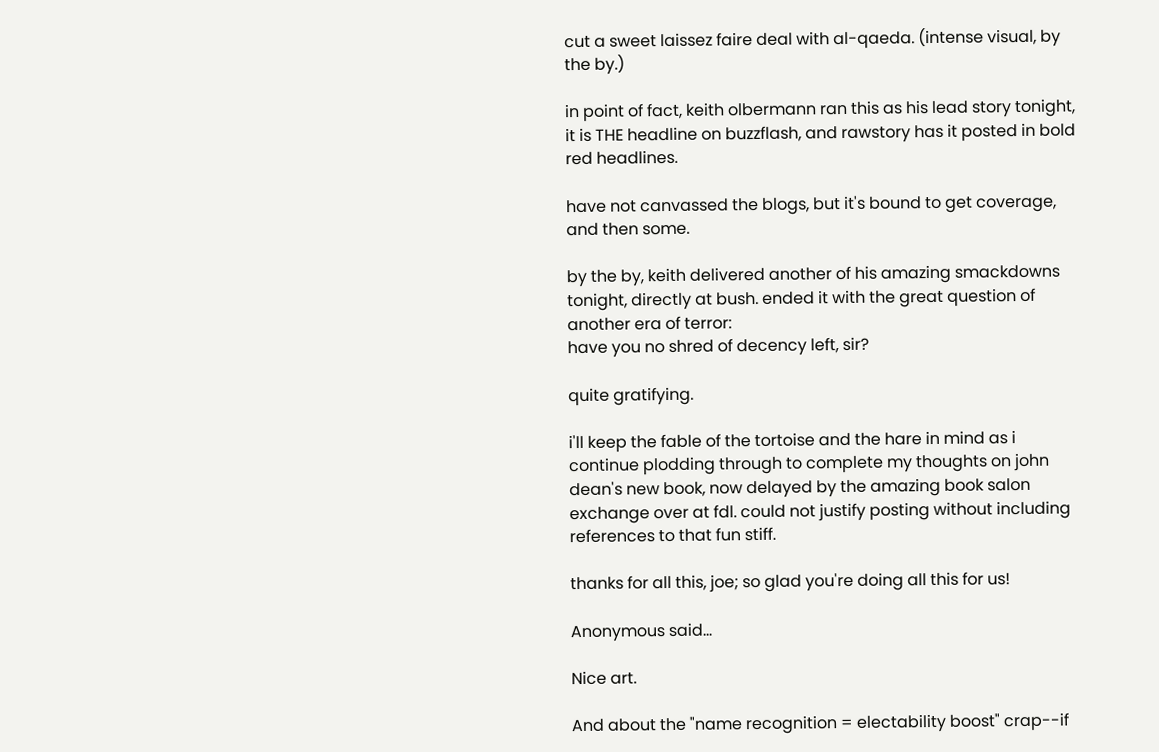cut a sweet laissez faire deal with al-qaeda. (intense visual, by the by.)

in point of fact, keith olbermann ran this as his lead story tonight, it is THE headline on buzzflash, and rawstory has it posted in bold red headlines.

have not canvassed the blogs, but it's bound to get coverage, and then some.

by the by, keith delivered another of his amazing smackdowns tonight, directly at bush. ended it with the great question of another era of terror:
have you no shred of decency left, sir?

quite gratifying.

i'll keep the fable of the tortoise and the hare in mind as i continue plodding through to complete my thoughts on john dean's new book, now delayed by the amazing book salon exchange over at fdl. could not justify posting without including references to that fun stiff.

thanks for all this, joe; so glad you're doing all this for us!

Anonymous said...

Nice art.

And about the "name recognition = electability boost" crap--if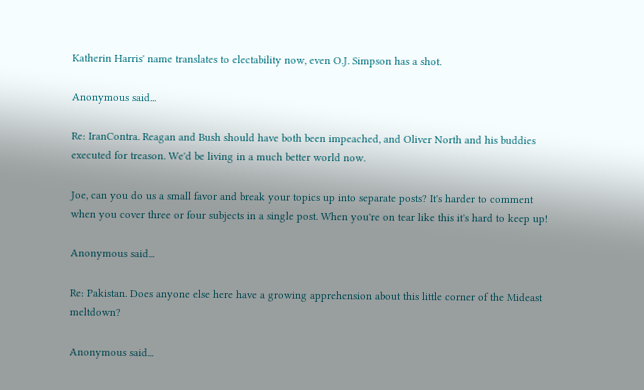Katherin Harris' name translates to electability now, even O.J. Simpson has a shot.

Anonymous said...

Re: IranContra. Reagan and Bush should have both been impeached, and Oliver North and his buddies executed for treason. We'd be living in a much better world now.

Joe, can you do us a small favor and break your topics up into separate posts? It's harder to comment when you cover three or four subjects in a single post. When you're on tear like this it's hard to keep up!

Anonymous said...

Re: Pakistan. Does anyone else here have a growing apprehension about this little corner of the Mideast meltdown?

Anonymous said...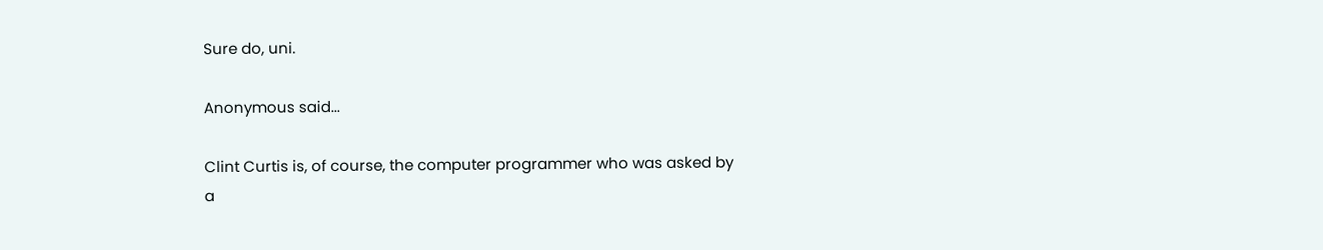Sure do, uni.

Anonymous said...

Clint Curtis is, of course, the computer programmer who was asked by
a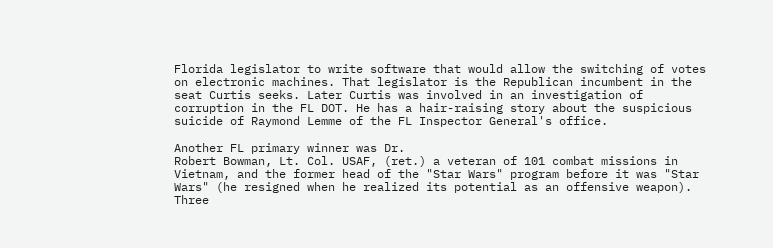Florida legislator to write software that would allow the switching of votes on electronic machines. That legislator is the Republican incumbent in the seat Curtis seeks. Later Curtis was involved in an investigation of corruption in the FL DOT. He has a hair-raising story about the suspicious suicide of Raymond Lemme of the FL Inspector General's office.

Another FL primary winner was Dr.
Robert Bowman, Lt. Col. USAF, (ret.) a veteran of 101 combat missions in
Vietnam, and the former head of the "Star Wars" program before it was "Star Wars" (he resigned when he realized its potential as an offensive weapon). Three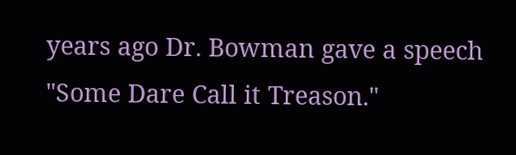years ago Dr. Bowman gave a speech "Some Dare Call it Treason."